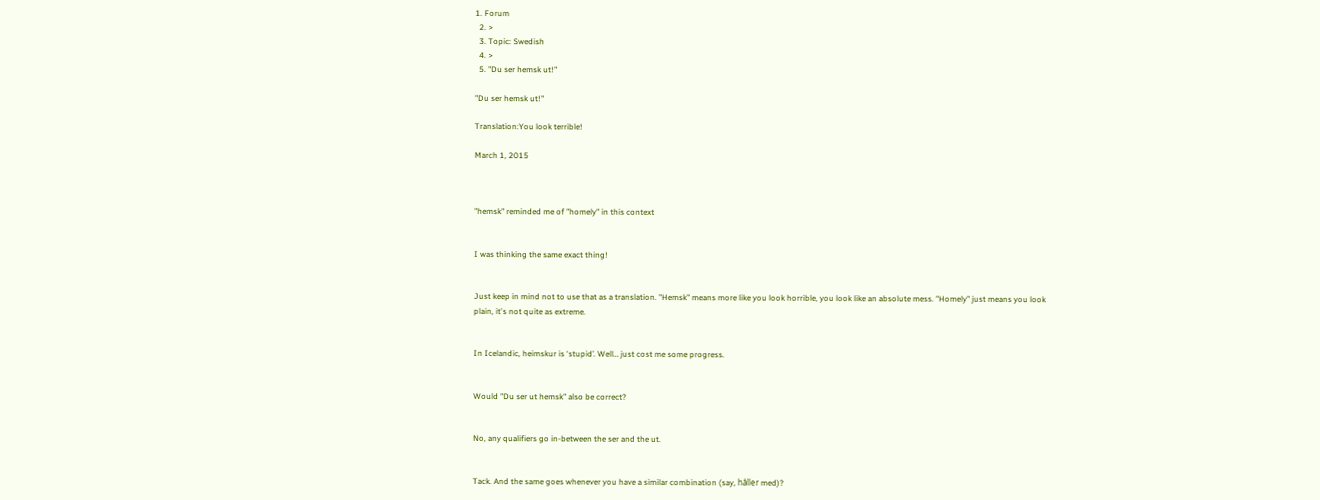1. Forum
  2. >
  3. Topic: Swedish
  4. >
  5. "Du ser hemsk ut!"

"Du ser hemsk ut!"

Translation:You look terrible!

March 1, 2015



"hemsk" reminded me of "homely" in this context


I was thinking the same exact thing!


Just keep in mind not to use that as a translation. "Hemsk" means more like you look horrible, you look like an absolute mess. "Homely" just means you look plain, it's not quite as extreme.


In Icelandic, heimskur is ‘stupid’. Well… just cost me some progress.


Would "Du ser ut hemsk" also be correct?


No, any qualifiers go in-between the ser and the ut.


Tack. And the same goes whenever you have a similar combination (say, håller med)?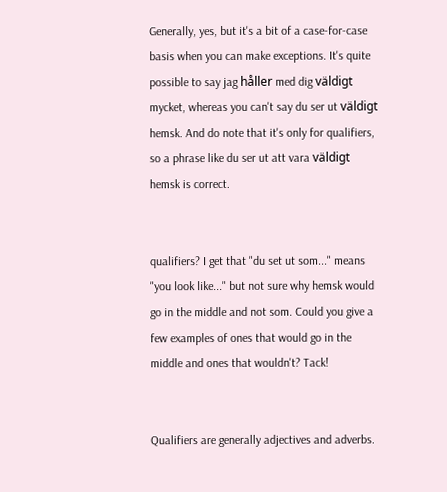Generally, yes, but it's a bit of a case-for-case basis when you can make exceptions. It's quite possible to say jag håller med dig väldigt mycket, whereas you can't say du ser ut väldigt hemsk. And do note that it's only for qualifiers, so a phrase like du ser ut att vara väldigt hemsk is correct.


qualifiers? I get that "du set ut som..." means "you look like..." but not sure why hemsk would go in the middle and not som. Could you give a few examples of ones that would go in the middle and ones that wouldn't? Tack!


Qualifiers are generally adjectives and adverbs.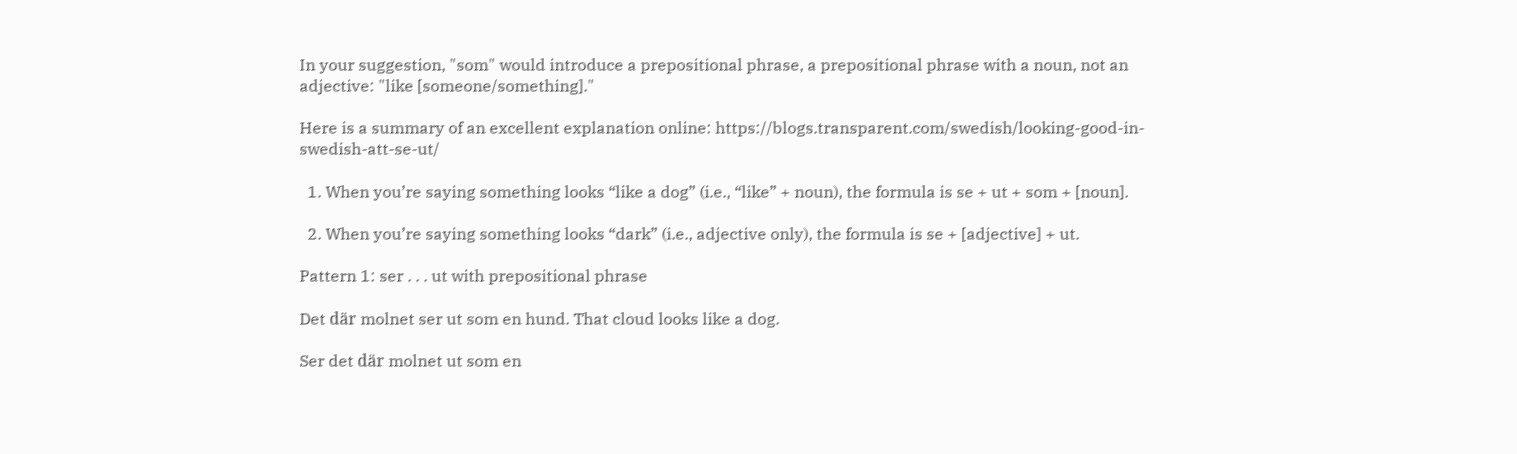In your suggestion, "som" would introduce a prepositional phrase, a prepositional phrase with a noun, not an adjective: "like [someone/something]."

Here is a summary of an excellent explanation online: https://blogs.transparent.com/swedish/looking-good-in-swedish-att-se-ut/

  1. When you’re saying something looks “like a dog” (i.e., “like” + noun), the formula is se + ut + som + [noun].

  2. When you’re saying something looks “dark” (i.e., adjective only), the formula is se + [adjective] + ut.

Pattern 1: ser . . . ut with prepositional phrase

Det där molnet ser ut som en hund. That cloud looks like a dog.

Ser det där molnet ut som en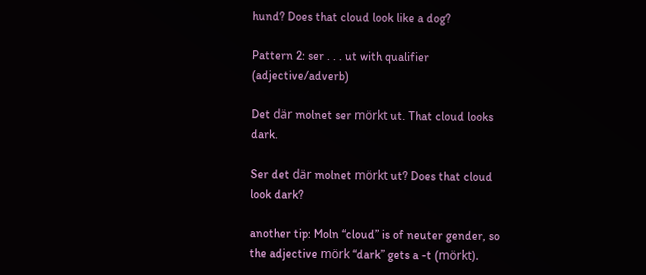hund? Does that cloud look like a dog?

Pattern 2: ser . . . ut with qualifier (adjective/adverb)

Det där molnet ser mörkt ut. That cloud looks dark.

Ser det där molnet mörkt ut? Does that cloud look dark?

another tip: Moln “cloud” is of neuter gender, so the adjective mörk “dark” gets a -t (mörkt).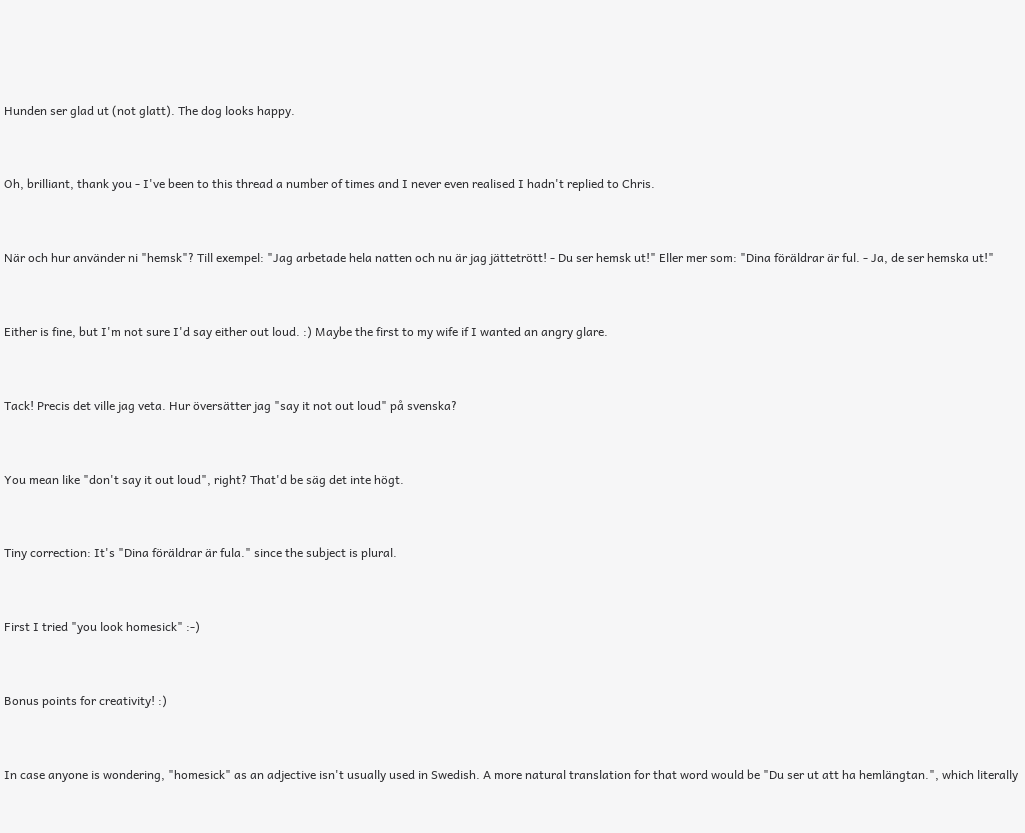Hunden ser glad ut (not glatt). The dog looks happy.


Oh, brilliant, thank you - I've been to this thread a number of times and I never even realised I hadn't replied to Chris.


När och hur använder ni "hemsk"? Till exempel: "Jag arbetade hela natten och nu är jag jättetrött! - Du ser hemsk ut!" Eller mer som: "Dina föräldrar är ful. - Ja, de ser hemska ut!"


Either is fine, but I'm not sure I'd say either out loud. :) Maybe the first to my wife if I wanted an angry glare.


Tack! Precis det ville jag veta. Hur översätter jag "say it not out loud" på svenska?


You mean like "don't say it out loud", right? That'd be säg det inte högt.


Tiny correction: It's "Dina föräldrar är fula." since the subject is plural.


First I tried "you look homesick" :-)


Bonus points for creativity! :)


In case anyone is wondering, "homesick" as an adjective isn't usually used in Swedish. A more natural translation for that word would be "Du ser ut att ha hemlängtan.", which literally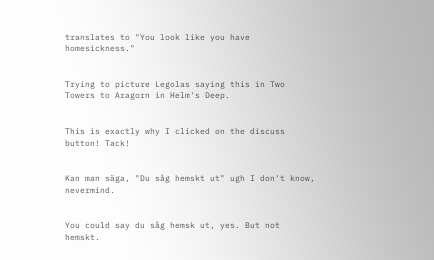translates to "You look like you have homesickness."


Trying to picture Legolas saying this in Two Towers to Aragorn in Helm's Deep.


This is exactly why I clicked on the discuss button! Tack!


Kan man säga, "Du såg hemskt ut" ugh I don't know, nevermind.


You could say du såg hemsk ut, yes. But not hemskt.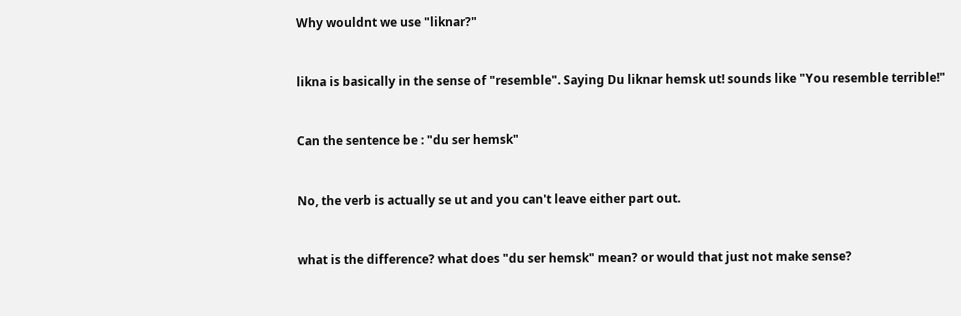Why wouldnt we use "liknar?"


likna is basically in the sense of "resemble". Saying Du liknar hemsk ut! sounds like "You resemble terrible!"


Can the sentence be : "du ser hemsk"


No, the verb is actually se ut and you can't leave either part out.


what is the difference? what does "du ser hemsk" mean? or would that just not make sense?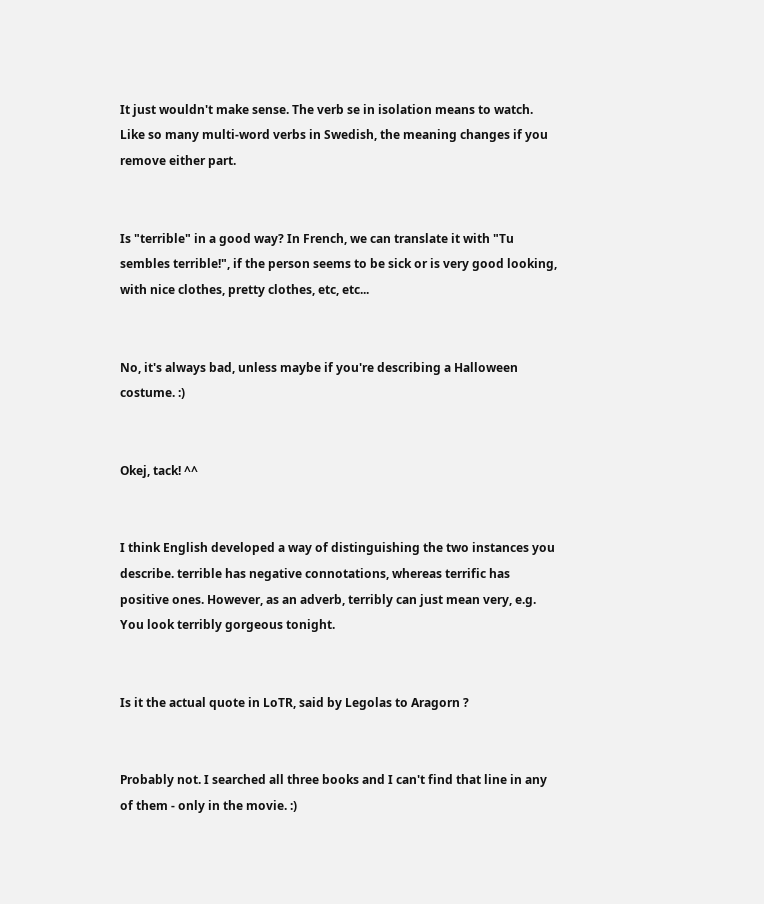It just wouldn't make sense. The verb se in isolation means to watch. Like so many multi-word verbs in Swedish, the meaning changes if you remove either part.


Is "terrible" in a good way? In French, we can translate it with "Tu sembles terrible!", if the person seems to be sick or is very good looking, with nice clothes, pretty clothes, etc, etc...


No, it's always bad, unless maybe if you're describing a Halloween costume. :)


Okej, tack! ^^


I think English developed a way of distinguishing the two instances you describe. terrible has negative connotations, whereas terrific has positive ones. However, as an adverb, terribly can just mean very, e.g. You look terribly gorgeous tonight.


Is it the actual quote in LoTR, said by Legolas to Aragorn ?


Probably not. I searched all three books and I can't find that line in any of them - only in the movie. :)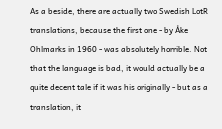As a beside, there are actually two Swedish LotR translations, because the first one - by Åke Ohlmarks in 1960 - was absolutely horrible. Not that the language is bad, it would actually be a quite decent tale if it was his originally - but as a translation, it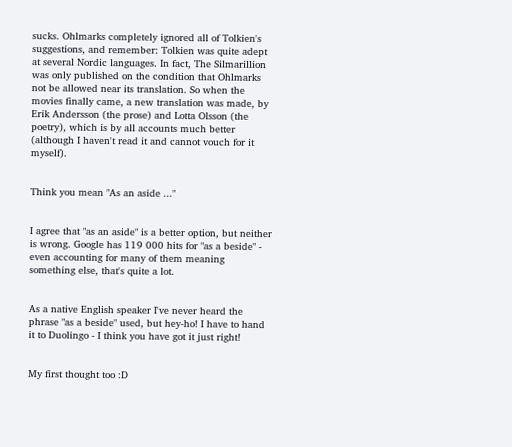sucks. Ohlmarks completely ignored all of Tolkien's suggestions, and remember: Tolkien was quite adept at several Nordic languages. In fact, The Silmarillion was only published on the condition that Ohlmarks not be allowed near its translation. So when the movies finally came, a new translation was made, by Erik Andersson (the prose) and Lotta Olsson (the poetry), which is by all accounts much better (although I haven't read it and cannot vouch for it myself).


Think you mean "As an aside ..."


I agree that "as an aside" is a better option, but neither is wrong. Google has 119 000 hits for "as a beside" - even accounting for many of them meaning something else, that's quite a lot.


As a native English speaker I've never heard the phrase "as a beside" used, but hey-ho! I have to hand it to Duolingo - I think you have got it just right!


My first thought too :D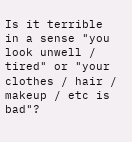Is it terrible in a sense "you look unwell / tired" or "your clothes / hair / makeup / etc is bad"?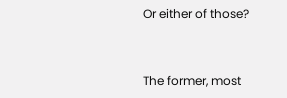Or either of those?


The former, most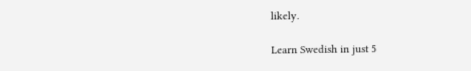likely.

Learn Swedish in just 5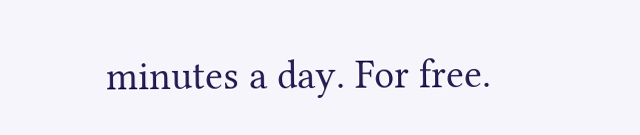minutes a day. For free.